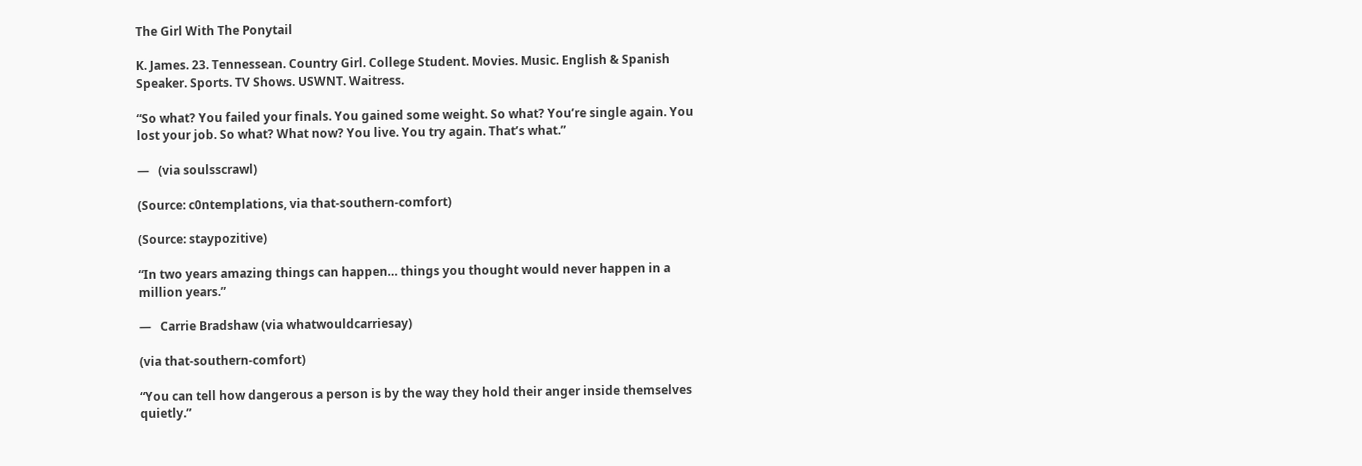The Girl With The Ponytail

K. James. 23. Tennessean. Country Girl. College Student. Movies. Music. English & Spanish Speaker. Sports. TV Shows. USWNT. Waitress.

“So what? You failed your finals. You gained some weight. So what? You’re single again. You lost your job. So what? What now? You live. You try again. That’s what.”

—   (via soulsscrawl)

(Source: c0ntemplations, via that-southern-comfort)

(Source: staypozitive)

“In two years amazing things can happen… things you thought would never happen in a million years.”

—   Carrie Bradshaw (via whatwouldcarriesay)

(via that-southern-comfort)

“You can tell how dangerous a person is by the way they hold their anger inside themselves quietly.”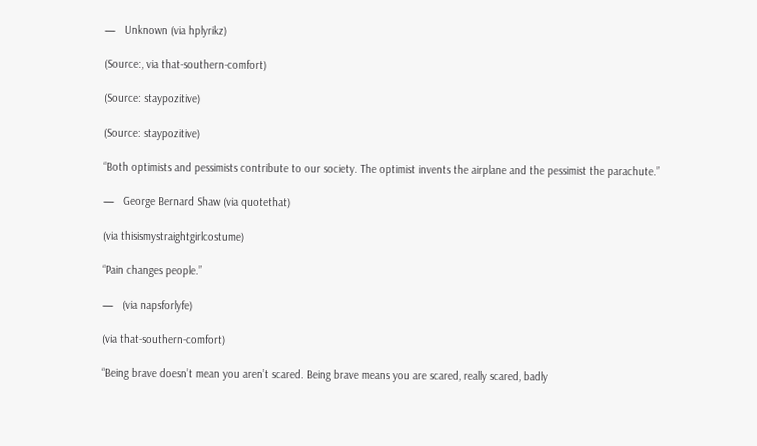—   Unknown (via hplyrikz)

(Source:, via that-southern-comfort)

(Source: staypozitive)

(Source: staypozitive)

“Both optimists and pessimists contribute to our society. The optimist invents the airplane and the pessimist the parachute.”

—   George Bernard Shaw (via quotethat)

(via thisismystraightgirlcostume)

“Pain changes people.”

—   (via napsforlyfe)

(via that-southern-comfort)

“Being brave doesn’t mean you aren’t scared. Being brave means you are scared, really scared, badly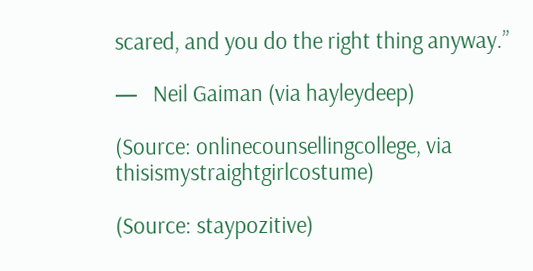scared, and you do the right thing anyway.”

—   Neil Gaiman (via hayleydeep)

(Source: onlinecounsellingcollege, via thisismystraightgirlcostume)

(Source: staypozitive)